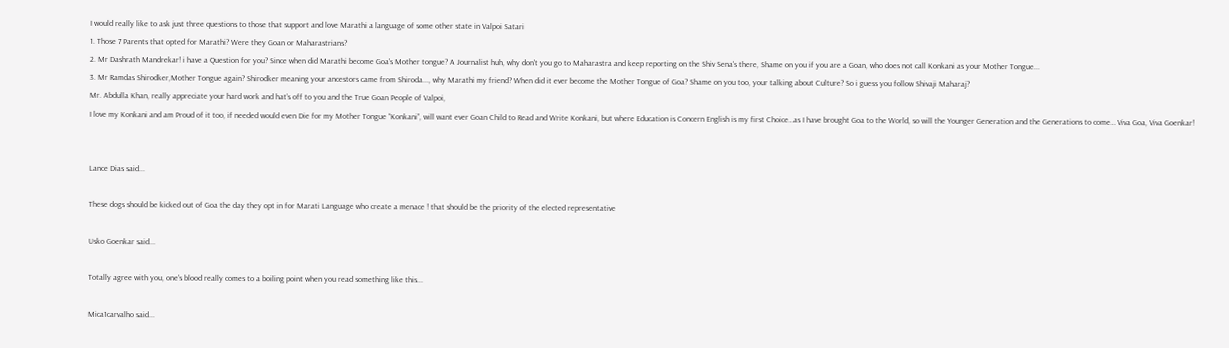I would really like to ask just three questions to those that support and love Marathi a language of some other state in Valpoi Satari
1. Those 7 Parents that opted for Marathi? Were they Goan or Maharastrians?
2. Mr Dashrath Mandrekar! i have a Question for you? Since when did Marathi become Goa's Mother tongue? A Journalist huh, why don't you go to Maharastra and keep reporting on the Shiv Sena's there, Shame on you if you are a Goan, who does not call Konkani as your Mother Tongue...
3. Mr Ramdas Shirodker,Mother Tongue again? Shirodker meaning your ancestors came from Shiroda..., why Marathi my friend? When did it ever become the Mother Tongue of Goa? Shame on you too, your talking about Culture? So i guess you follow Shivaji Maharaj?
Mr. Abdulla Khan, really appreciate your hard work and hat’s off to you and the True Goan People of Valpoi,
I love my Konkani and am Proud of it too, if needed would even Die for my Mother Tongue “Konkani”, will want ever Goan Child to Read and Write Konkani, but where Education is Concern English is my first Choice…as I have brought Goa to the World, so will the Younger Generation and the Generations to come… Viva Goa, Viva Goenkar!


Lance Dias said...

These dogs should be kicked out of Goa the day they opt in for Marati Language who create a menace ! that should be the priority of the elected representative

Usko Goenkar said...

Totally agree with you, one's blood really comes to a boiling point when you read something like this...

Mica1carvalho said...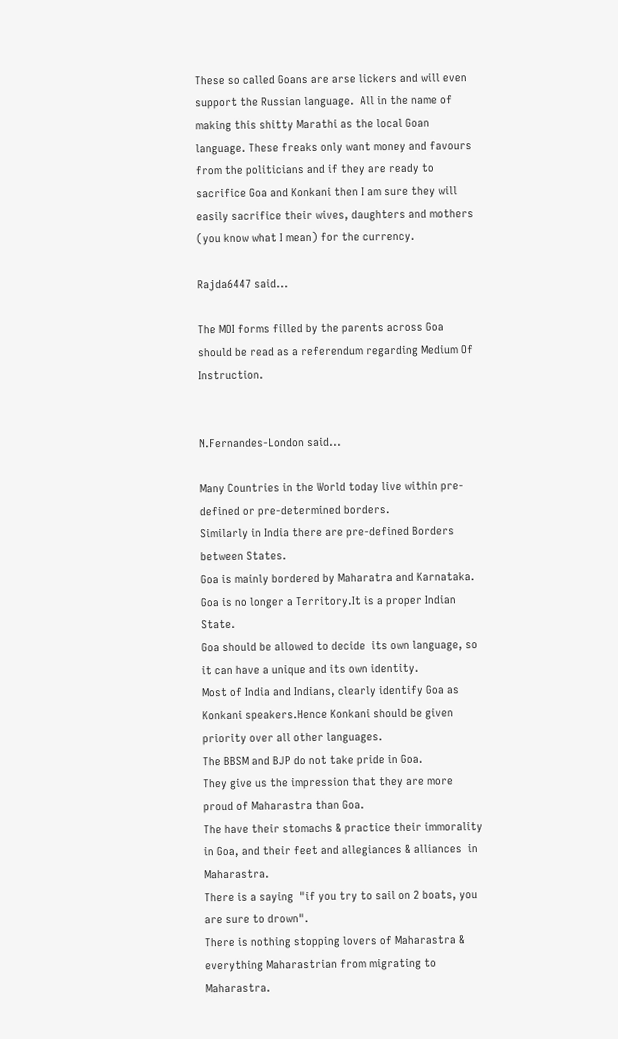These so called Goans are arse lickers and will even support the Russian language.  All in the name of making this shitty Marathi as the local Goan language. These freaks only want money and favours from the politicians and if they are ready to sacrifice Goa and Konkani then I am sure they will easily sacrifice their wives, daughters and mothers (you know what I mean) for the currency.

Rajda6447 said...

The MOI forms filled by the parents across Goa should be read as a referendum regarding Medium Of Instruction.


N.Fernandes-London said...

Many Countries in the World today live within pre-defined or pre-determined borders.
Similarly in India there are pre-defined Borders between States.
Goa is mainly bordered by Maharatra and Karnataka.
Goa is no longer a Territory.It is a proper Indian State.
Goa should be allowed to decide  its own language, so it can have a unique and its own identity.
Most of India and Indians, clearly identify Goa as Konkani speakers.Hence Konkani should be given priority over all other languages.
The BBSM and BJP do not take pride in Goa.
They give us the impression that they are more proud of Maharastra than Goa.
The have their stomachs & practice their immorality in Goa, and their feet and allegiances & alliances  in Maharastra.
There is a saying  "if you try to sail on 2 boats, you are sure to drown".
There is nothing stopping lovers of Maharastra & everything Maharastrian from migrating to Maharastra.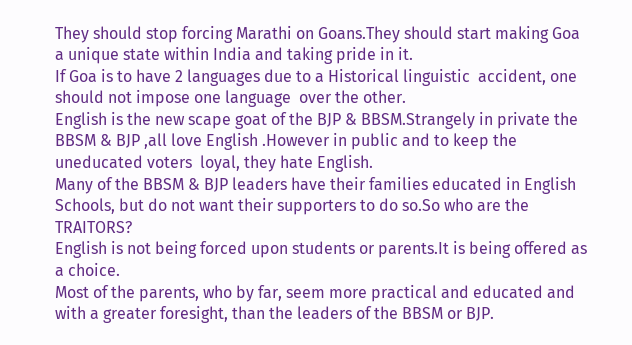They should stop forcing Marathi on Goans.They should start making Goa a unique state within India and taking pride in it.
If Goa is to have 2 languages due to a Historical linguistic  accident, one should not impose one language  over the other.
English is the new scape goat of the BJP & BBSM.Strangely in private the BBSM & BJP ,all love English .However in public and to keep the uneducated voters  loyal, they hate English.
Many of the BBSM & BJP leaders have their families educated in English Schools, but do not want their supporters to do so.So who are the TRAITORS?
English is not being forced upon students or parents.It is being offered as a choice.
Most of the parents, who by far, seem more practical and educated and with a greater foresight, than the leaders of the BBSM or BJP.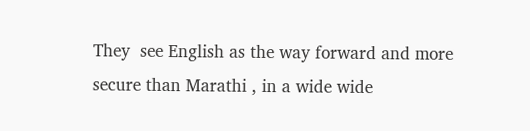They  see English as the way forward and more secure than Marathi , in a wide wide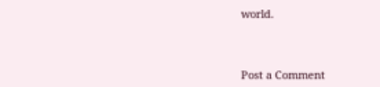world.



Post a Comment